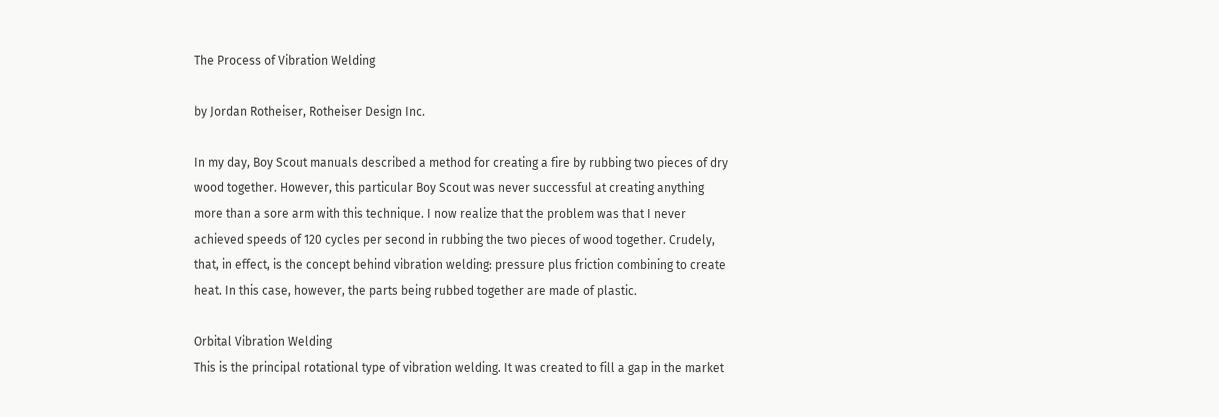The Process of Vibration Welding

by Jordan Rotheiser, Rotheiser Design Inc.

In my day, Boy Scout manuals described a method for creating a fire by rubbing two pieces of dry wood together. However, this particular Boy Scout was never successful at creating anything more than a sore arm with this technique. I now realize that the problem was that I never achieved speeds of 120 cycles per second in rubbing the two pieces of wood together. Crudely, that, in effect, is the concept behind vibration welding: pressure plus friction combining to create heat. In this case, however, the parts being rubbed together are made of plastic.

Orbital Vibration Welding
This is the principal rotational type of vibration welding. It was created to fill a gap in the market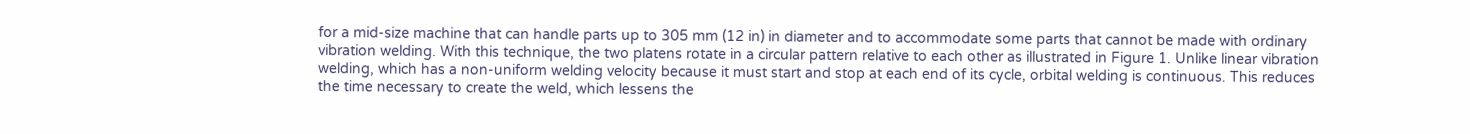for a mid-size machine that can handle parts up to 305 mm (12 in) in diameter and to accommodate some parts that cannot be made with ordinary vibration welding. With this technique, the two platens rotate in a circular pattern relative to each other as illustrated in Figure 1. Unlike linear vibration welding, which has a non-uniform welding velocity because it must start and stop at each end of its cycle, orbital welding is continuous. This reduces the time necessary to create the weld, which lessens the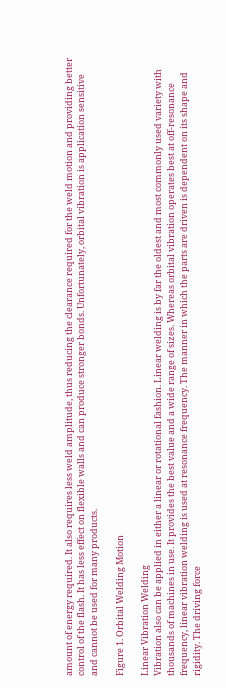amount of energy required. It also requires less weld amplitude, thus reducing the clearance required for the weld motion and providing better control of the flash. It has less effect on flexible walls and can produce stronger bonds. Unfortunately, orbital vibration is application sensitive and cannot be used for many products.

Figure 1. Orbital Welding Motion

Linear Vibration Welding
Vibration also can be applied in either a linear or rotational fashion. Linear welding is by far the oldest and most commonly used variety with thousands of machines in use. It provides the best value and a wide range of sizes. Whereas orbital vibration operates best at off-resonance frequency, linear vibration welding is used at resonance frequency. The manner in which the parts are driven is dependent on its shape and rigidity. The driving force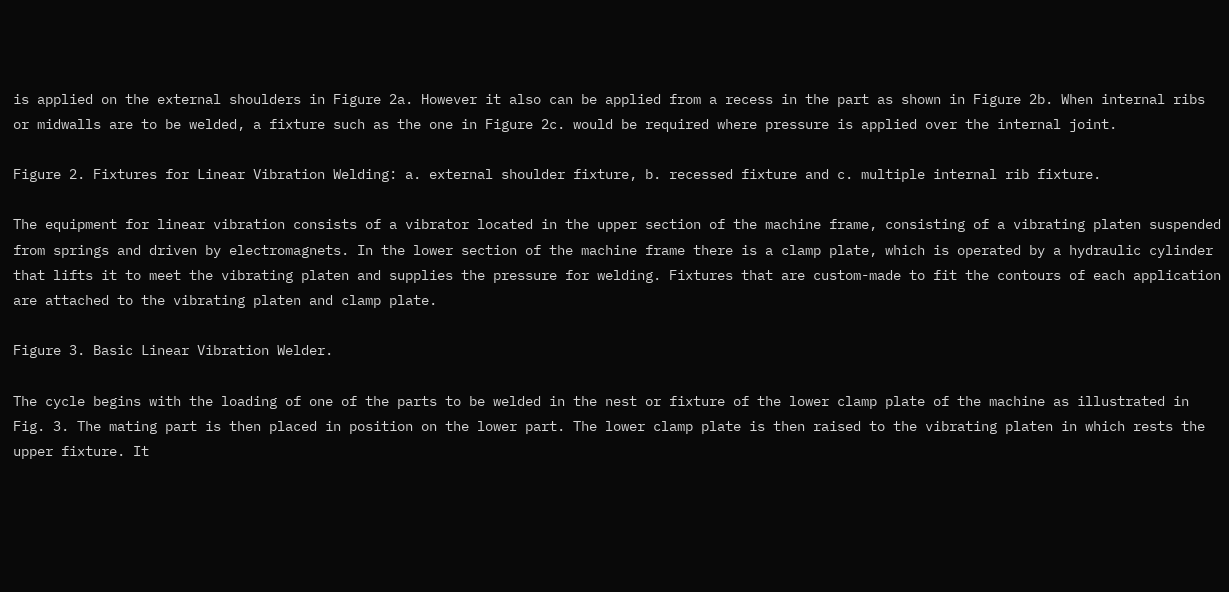is applied on the external shoulders in Figure 2a. However it also can be applied from a recess in the part as shown in Figure 2b. When internal ribs or midwalls are to be welded, a fixture such as the one in Figure 2c. would be required where pressure is applied over the internal joint.

Figure 2. Fixtures for Linear Vibration Welding: a. external shoulder fixture, b. recessed fixture and c. multiple internal rib fixture.

The equipment for linear vibration consists of a vibrator located in the upper section of the machine frame, consisting of a vibrating platen suspended from springs and driven by electromagnets. In the lower section of the machine frame there is a clamp plate, which is operated by a hydraulic cylinder that lifts it to meet the vibrating platen and supplies the pressure for welding. Fixtures that are custom-made to fit the contours of each application are attached to the vibrating platen and clamp plate.

Figure 3. Basic Linear Vibration Welder.

The cycle begins with the loading of one of the parts to be welded in the nest or fixture of the lower clamp plate of the machine as illustrated in Fig. 3. The mating part is then placed in position on the lower part. The lower clamp plate is then raised to the vibrating platen in which rests the upper fixture. It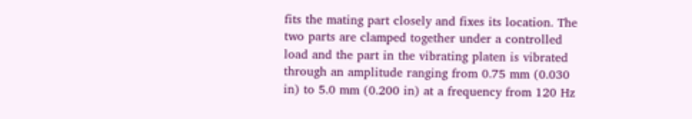fits the mating part closely and fixes its location. The two parts are clamped together under a controlled load and the part in the vibrating platen is vibrated through an amplitude ranging from 0.75 mm (0.030 in) to 5.0 mm (0.200 in) at a frequency from 120 Hz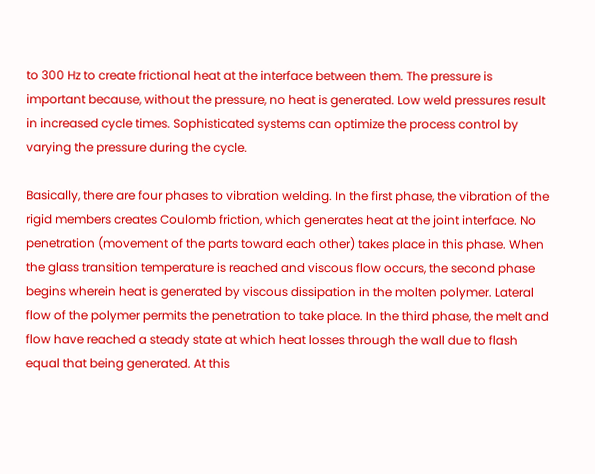to 300 Hz to create frictional heat at the interface between them. The pressure is important because, without the pressure, no heat is generated. Low weld pressures result in increased cycle times. Sophisticated systems can optimize the process control by varying the pressure during the cycle.

Basically, there are four phases to vibration welding. In the first phase, the vibration of the rigid members creates Coulomb friction, which generates heat at the joint interface. No penetration (movement of the parts toward each other) takes place in this phase. When the glass transition temperature is reached and viscous flow occurs, the second phase begins wherein heat is generated by viscous dissipation in the molten polymer. Lateral flow of the polymer permits the penetration to take place. In the third phase, the melt and flow have reached a steady state at which heat losses through the wall due to flash equal that being generated. At this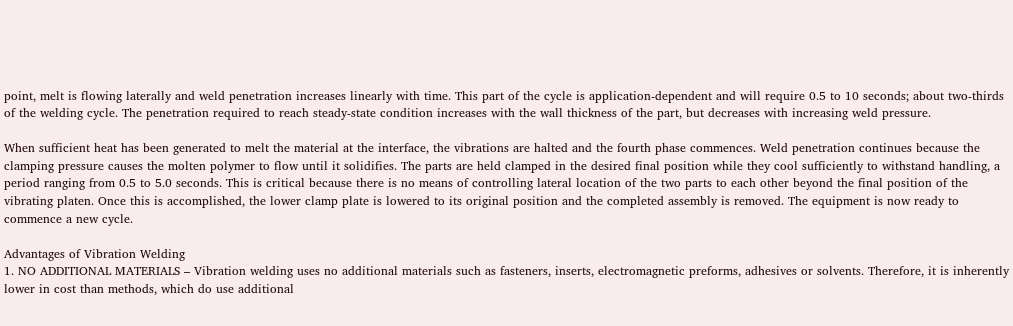point, melt is flowing laterally and weld penetration increases linearly with time. This part of the cycle is application-dependent and will require 0.5 to 10 seconds; about two-thirds of the welding cycle. The penetration required to reach steady-state condition increases with the wall thickness of the part, but decreases with increasing weld pressure.

When sufficient heat has been generated to melt the material at the interface, the vibrations are halted and the fourth phase commences. Weld penetration continues because the clamping pressure causes the molten polymer to flow until it solidifies. The parts are held clamped in the desired final position while they cool sufficiently to withstand handling, a period ranging from 0.5 to 5.0 seconds. This is critical because there is no means of controlling lateral location of the two parts to each other beyond the final position of the vibrating platen. Once this is accomplished, the lower clamp plate is lowered to its original position and the completed assembly is removed. The equipment is now ready to commence a new cycle.

Advantages of Vibration Welding
1. NO ADDITIONAL MATERIALS – Vibration welding uses no additional materials such as fasteners, inserts, electromagnetic preforms, adhesives or solvents. Therefore, it is inherently lower in cost than methods, which do use additional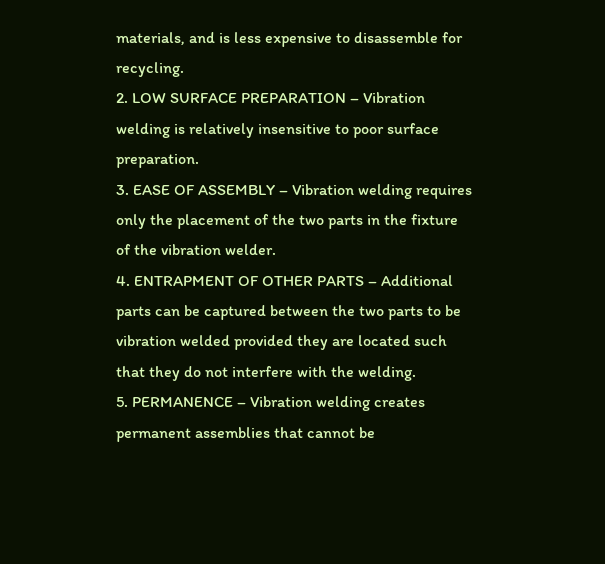materials, and is less expensive to disassemble for recycling.
2. LOW SURFACE PREPARATION – Vibration welding is relatively insensitive to poor surface preparation.
3. EASE OF ASSEMBLY – Vibration welding requires only the placement of the two parts in the fixture of the vibration welder.
4. ENTRAPMENT OF OTHER PARTS – Additional parts can be captured between the two parts to be vibration welded provided they are located such that they do not interfere with the welding.
5. PERMANENCE – Vibration welding creates permanent assemblies that cannot be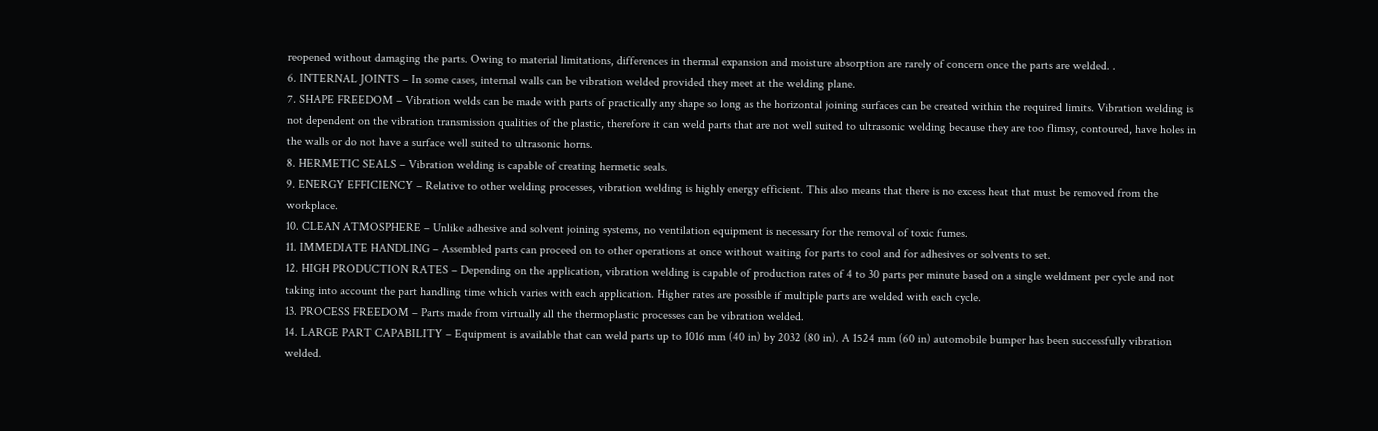reopened without damaging the parts. Owing to material limitations, differences in thermal expansion and moisture absorption are rarely of concern once the parts are welded. .
6. INTERNAL JOINTS – In some cases, internal walls can be vibration welded provided they meet at the welding plane.
7. SHAPE FREEDOM – Vibration welds can be made with parts of practically any shape so long as the horizontal joining surfaces can be created within the required limits. Vibration welding is not dependent on the vibration transmission qualities of the plastic, therefore it can weld parts that are not well suited to ultrasonic welding because they are too flimsy, contoured, have holes in the walls or do not have a surface well suited to ultrasonic horns.
8. HERMETIC SEALS – Vibration welding is capable of creating hermetic seals.
9. ENERGY EFFICIENCY – Relative to other welding processes, vibration welding is highly energy efficient. This also means that there is no excess heat that must be removed from the workplace.
10. CLEAN ATMOSPHERE – Unlike adhesive and solvent joining systems, no ventilation equipment is necessary for the removal of toxic fumes.
11. IMMEDIATE HANDLING – Assembled parts can proceed on to other operations at once without waiting for parts to cool and for adhesives or solvents to set.
12. HIGH PRODUCTION RATES – Depending on the application, vibration welding is capable of production rates of 4 to 30 parts per minute based on a single weldment per cycle and not taking into account the part handling time which varies with each application. Higher rates are possible if multiple parts are welded with each cycle.
13. PROCESS FREEDOM – Parts made from virtually all the thermoplastic processes can be vibration welded.
14. LARGE PART CAPABILITY – Equipment is available that can weld parts up to 1016 mm (40 in) by 2032 (80 in). A 1524 mm (60 in) automobile bumper has been successfully vibration welded.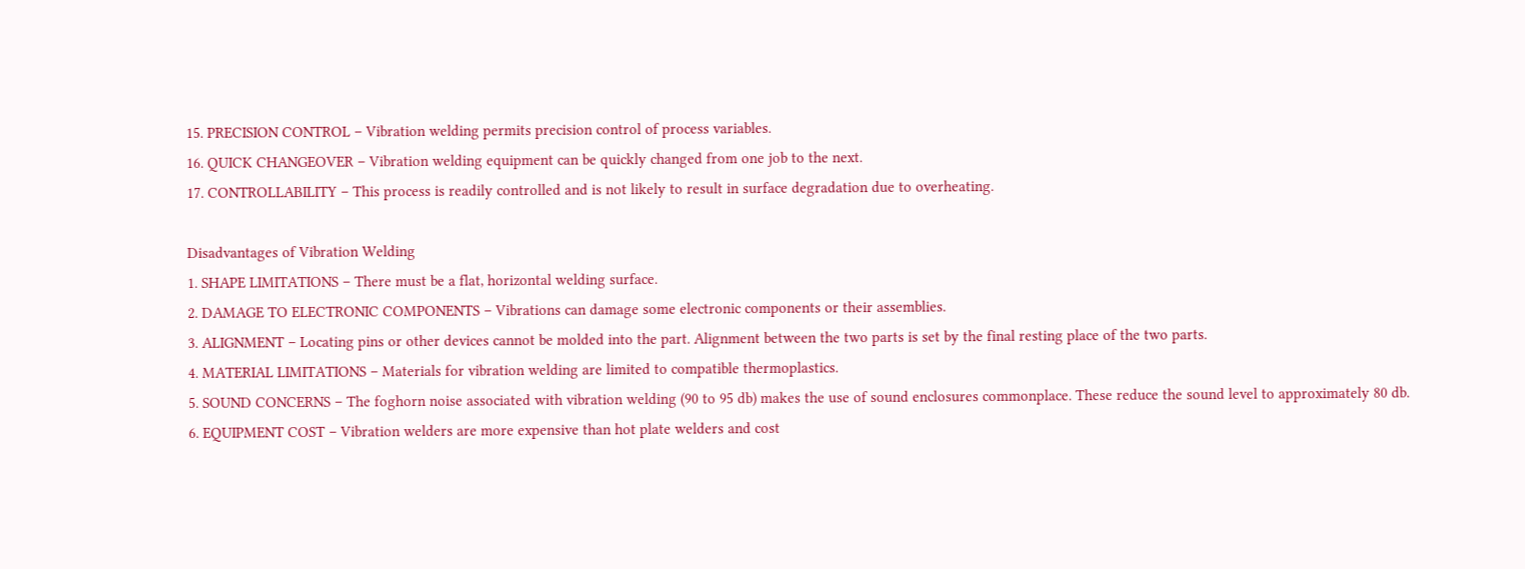15. PRECISION CONTROL – Vibration welding permits precision control of process variables.
16. QUICK CHANGEOVER – Vibration welding equipment can be quickly changed from one job to the next.
17. CONTROLLABILITY – This process is readily controlled and is not likely to result in surface degradation due to overheating.

Disadvantages of Vibration Welding
1. SHAPE LIMITATIONS – There must be a flat, horizontal welding surface.
2. DAMAGE TO ELECTRONIC COMPONENTS – Vibrations can damage some electronic components or their assemblies.
3. ALIGNMENT – Locating pins or other devices cannot be molded into the part. Alignment between the two parts is set by the final resting place of the two parts.
4. MATERIAL LIMITATIONS – Materials for vibration welding are limited to compatible thermoplastics.
5. SOUND CONCERNS – The foghorn noise associated with vibration welding (90 to 95 db) makes the use of sound enclosures commonplace. These reduce the sound level to approximately 80 db.
6. EQUIPMENT COST – Vibration welders are more expensive than hot plate welders and cost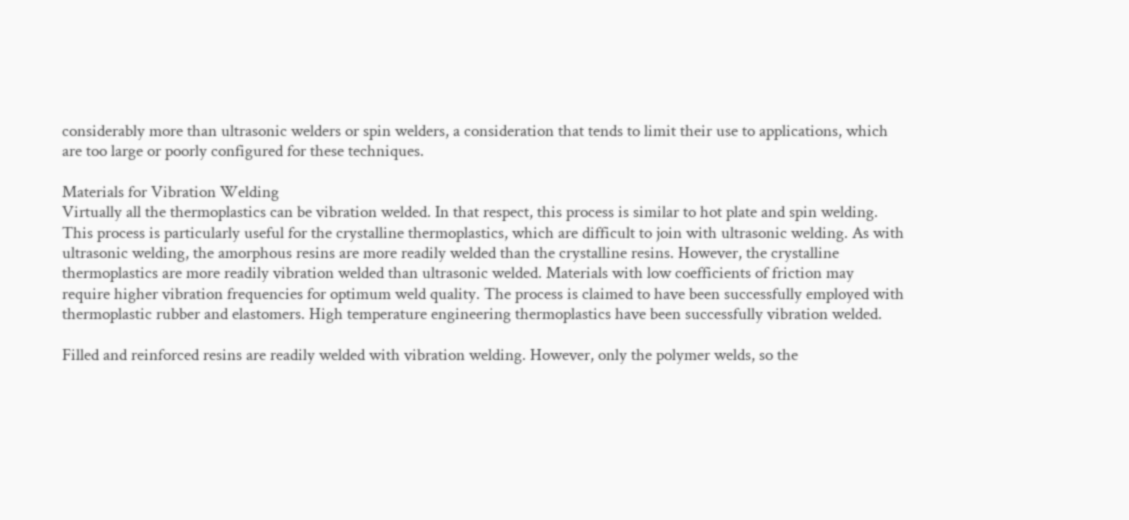considerably more than ultrasonic welders or spin welders, a consideration that tends to limit their use to applications, which are too large or poorly configured for these techniques.

Materials for Vibration Welding
Virtually all the thermoplastics can be vibration welded. In that respect, this process is similar to hot plate and spin welding. This process is particularly useful for the crystalline thermoplastics, which are difficult to join with ultrasonic welding. As with ultrasonic welding, the amorphous resins are more readily welded than the crystalline resins. However, the crystalline thermoplastics are more readily vibration welded than ultrasonic welded. Materials with low coefficients of friction may require higher vibration frequencies for optimum weld quality. The process is claimed to have been successfully employed with thermoplastic rubber and elastomers. High temperature engineering thermoplastics have been successfully vibration welded.

Filled and reinforced resins are readily welded with vibration welding. However, only the polymer welds, so the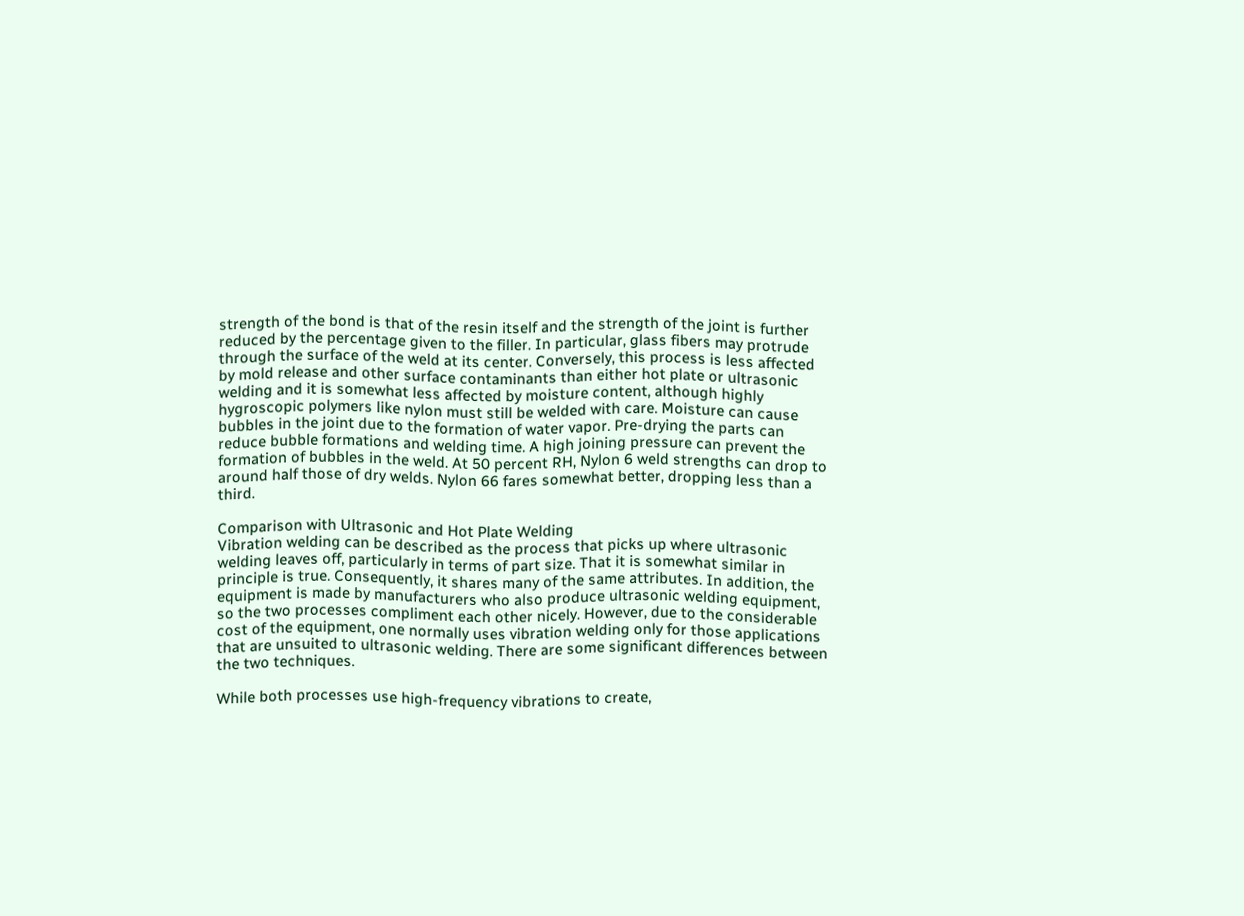strength of the bond is that of the resin itself and the strength of the joint is further reduced by the percentage given to the filler. In particular, glass fibers may protrude through the surface of the weld at its center. Conversely, this process is less affected by mold release and other surface contaminants than either hot plate or ultrasonic welding and it is somewhat less affected by moisture content, although highly hygroscopic polymers like nylon must still be welded with care. Moisture can cause bubbles in the joint due to the formation of water vapor. Pre-drying the parts can reduce bubble formations and welding time. A high joining pressure can prevent the formation of bubbles in the weld. At 50 percent RH, Nylon 6 weld strengths can drop to around half those of dry welds. Nylon 66 fares somewhat better, dropping less than a third.

Comparison with Ultrasonic and Hot Plate Welding
Vibration welding can be described as the process that picks up where ultrasonic welding leaves off, particularly in terms of part size. That it is somewhat similar in principle is true. Consequently, it shares many of the same attributes. In addition, the equipment is made by manufacturers who also produce ultrasonic welding equipment, so the two processes compliment each other nicely. However, due to the considerable cost of the equipment, one normally uses vibration welding only for those applications that are unsuited to ultrasonic welding. There are some significant differences between the two techniques.

While both processes use high-frequency vibrations to create,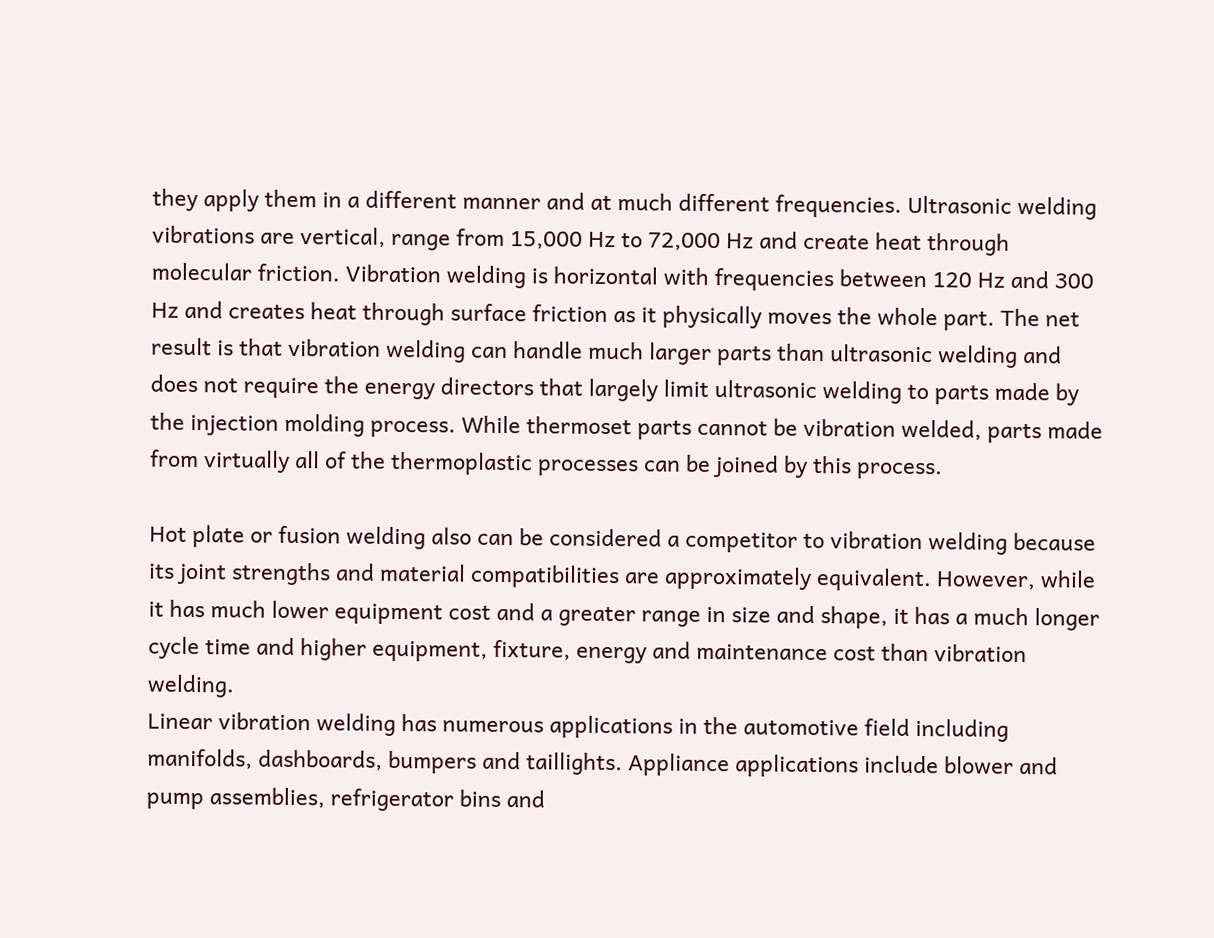they apply them in a different manner and at much different frequencies. Ultrasonic welding vibrations are vertical, range from 15,000 Hz to 72,000 Hz and create heat through molecular friction. Vibration welding is horizontal with frequencies between 120 Hz and 300 Hz and creates heat through surface friction as it physically moves the whole part. The net result is that vibration welding can handle much larger parts than ultrasonic welding and does not require the energy directors that largely limit ultrasonic welding to parts made by the injection molding process. While thermoset parts cannot be vibration welded, parts made from virtually all of the thermoplastic processes can be joined by this process.

Hot plate or fusion welding also can be considered a competitor to vibration welding because its joint strengths and material compatibilities are approximately equivalent. However, while it has much lower equipment cost and a greater range in size and shape, it has a much longer cycle time and higher equipment, fixture, energy and maintenance cost than vibration welding.
Linear vibration welding has numerous applications in the automotive field including manifolds, dashboards, bumpers and taillights. Appliance applications include blower and pump assemblies, refrigerator bins and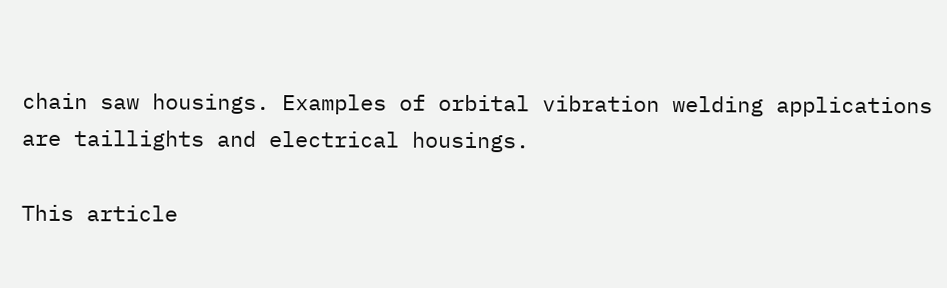chain saw housings. Examples of orbital vibration welding applications are taillights and electrical housings.

This article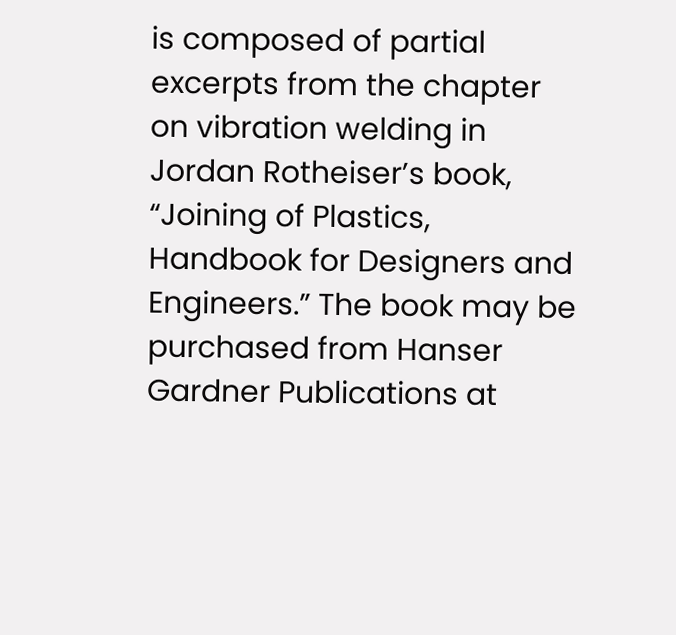is composed of partial excerpts from the chapter on vibration welding in Jordan Rotheiser’s book, “Joining of Plastics, Handbook for Designers and Engineers.” The book may be purchased from Hanser Gardner Publications at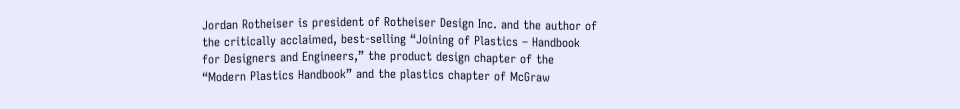Jordan Rotheiser is president of Rotheiser Design Inc. and the author of the critically acclaimed, best-selling “Joining of Plastics – Handbook for Designers and Engineers,” the product design chapter of the “Modern Plastics Handbook” and the plastics chapter of McGraw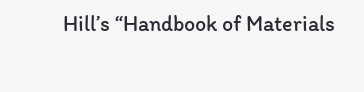Hill’s “Handbook of Materials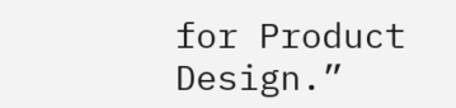for Product Design.”